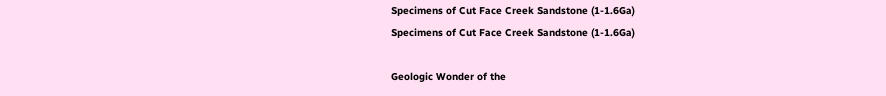Specimens of Cut Face Creek Sandstone (1-1.6Ga)
Specimens of Cut Face Creek Sandstone (1-1.6Ga)

Geologic Wonder of the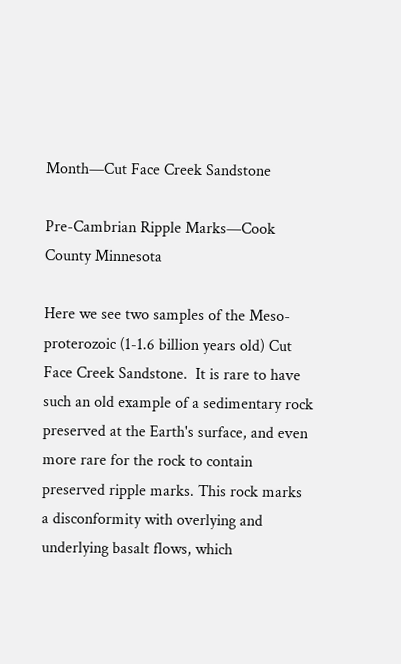Month—Cut Face Creek Sandstone

Pre-Cambrian Ripple Marks—Cook County Minnesota

Here we see two samples of the Meso-proterozoic (1-1.6 billion years old) Cut Face Creek Sandstone.  It is rare to have such an old example of a sedimentary rock preserved at the Earth's surface, and even more rare for the rock to contain preserved ripple marks. This rock marks a disconformity with overlying and underlying basalt flows, which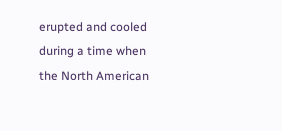erupted and cooled during a time when the North American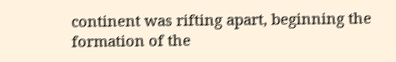continent was rifting apart, beginning the formation of the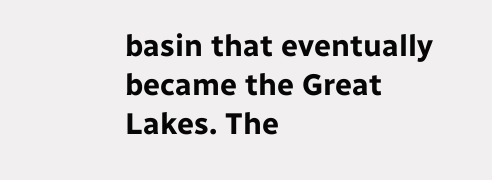basin that eventually became the Great Lakes. The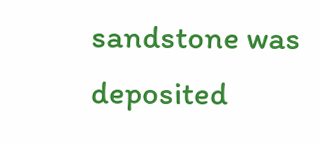sandstone was deposited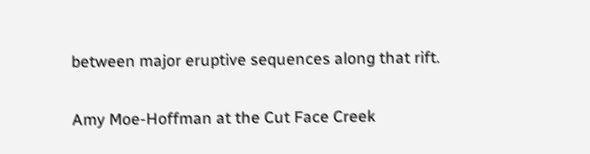between major eruptive sequences along that rift.

Amy Moe-Hoffman at the Cut Face Creek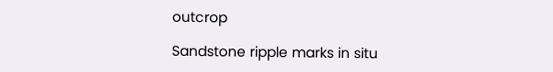outcrop

Sandstone ripple marks in situ